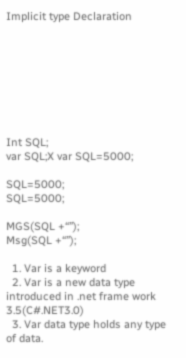Implicit type Declaration








Int SQL;                                                                                                var SQL;X var SQL=5000;

SQL=5000;                                                                                           SQL=5000;

MGS(SQL +“”);                                                                                  Msg(SQL +“”);

  1. Var is a keyword
  2. Var is a new data type introduced in .net frame work 3.5(C#.NET3.0)
  3. Var data type holds any type of data.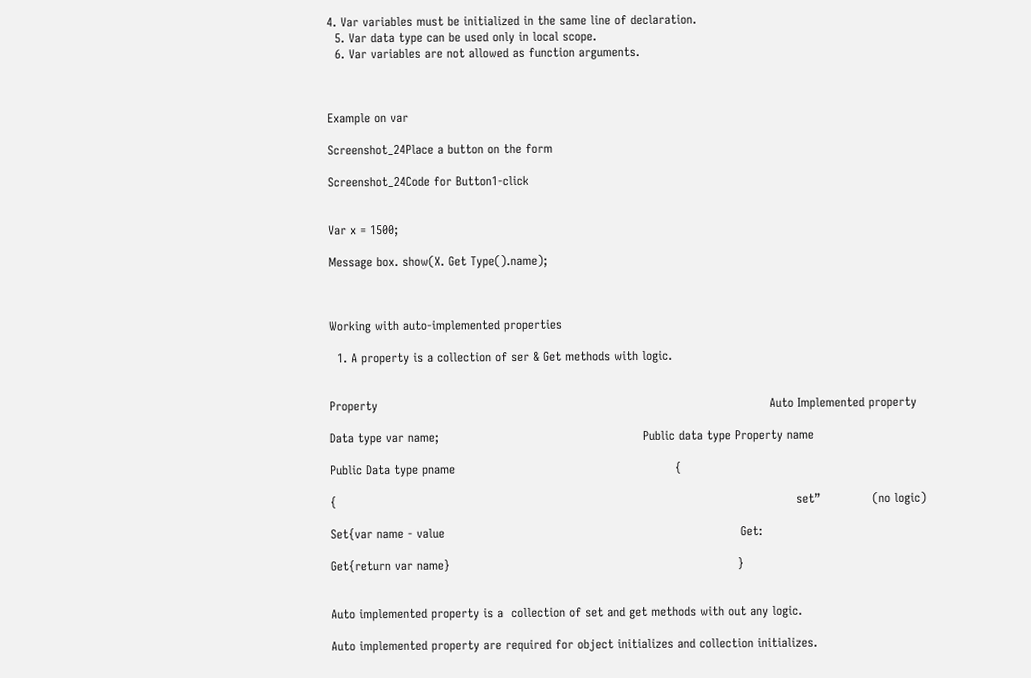4. Var variables must be initialized in the same line of declaration.
  5. Var data type can be used only in local scope.
  6. Var variables are not allowed as function arguments.



Example on var

Screenshot_24Place a button on the form

Screenshot_24Code for Button1-click


Var x = 1500;

Message box. show(X. Get Type().name);



Working with auto-implemented properties

  1. A property is a collection of ser & Get methods with logic.


Property                                                                                                  Auto Implemented property

Data type var name;                                                   Public data type Property name

Public Data type pname                                                       {

{                                                                                                                   set”             (no logic)

Set{var name - value                                                                          Get:

Get{return var name}                                                                        }


Auto implemented property is a  collection of set and get methods with out any logic.

Auto implemented property are required for object initializes and collection initializes.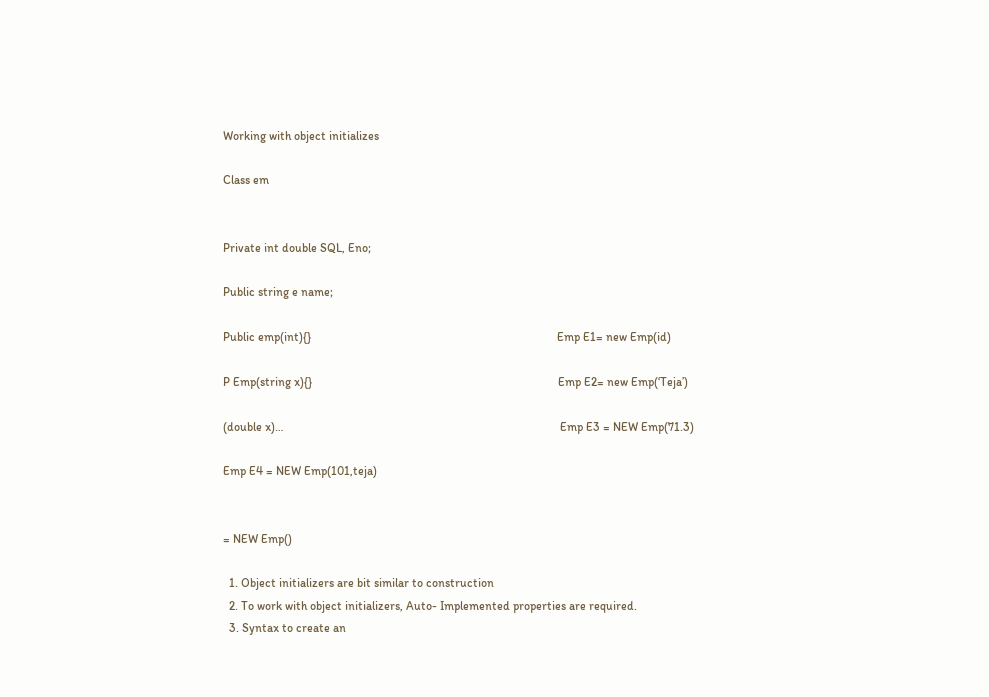Working with object initializes

Class em


Private int double SQL, Eno;

Public string e name;

Public emp(int){}                                                                                  Emp E1= new Emp(id)

P Emp(string x){}                                                                                  Emp E2= new Emp(‘Teja’)

(double x)…                                                                                            Emp E3 = NEW Emp(71.3)

Emp E4 = NEW Emp(101,teja)


= NEW Emp()

  1. Object initializers are bit similar to construction
  2. To work with object initializers, Auto- Implemented properties are required.
  3. Syntax to create an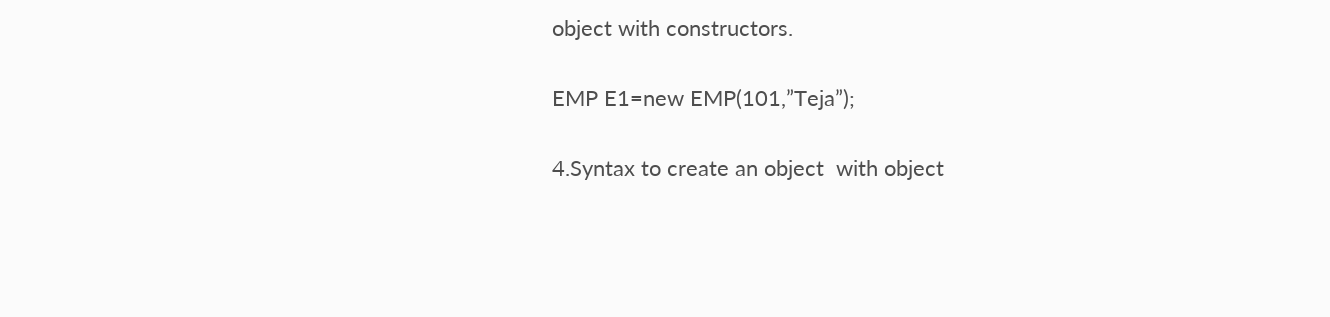object with constructors.

EMP E1=new EMP(101,”Teja”);

4.Syntax to create an object  with object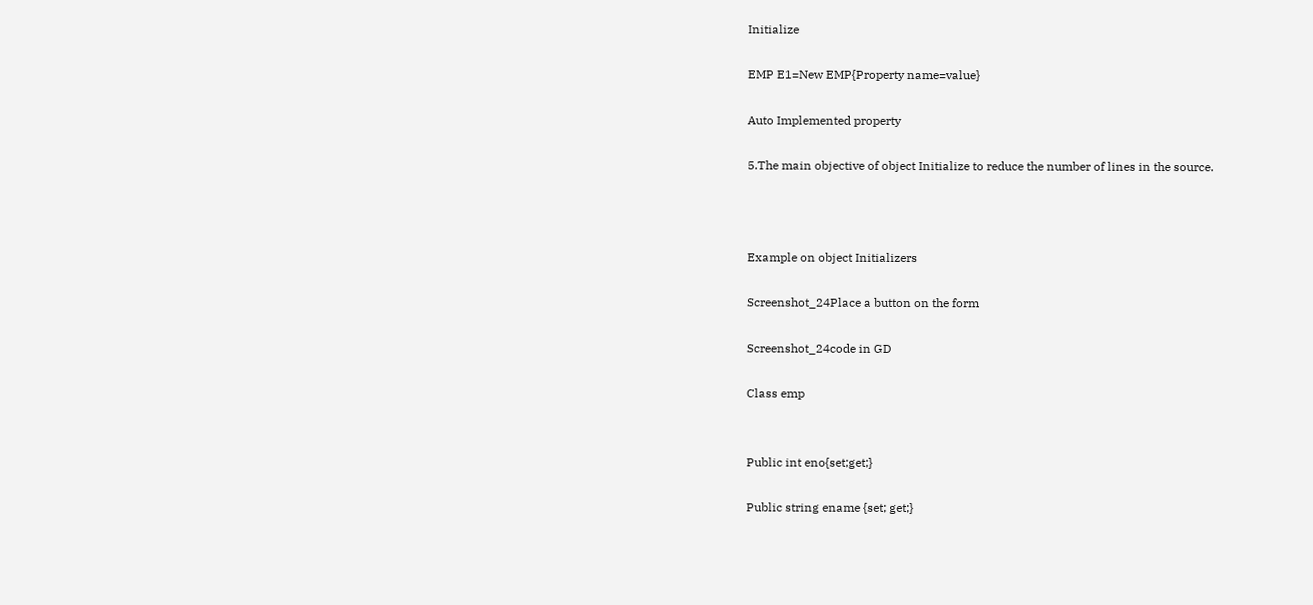Initialize

EMP E1=New EMP{Property name=value}

Auto Implemented property

5.The main objective of object Initialize to reduce the number of lines in the source.



Example on object Initializers

Screenshot_24Place a button on the form

Screenshot_24code in GD

Class emp


Public int eno{set;get;}

Public string ename {set; get;}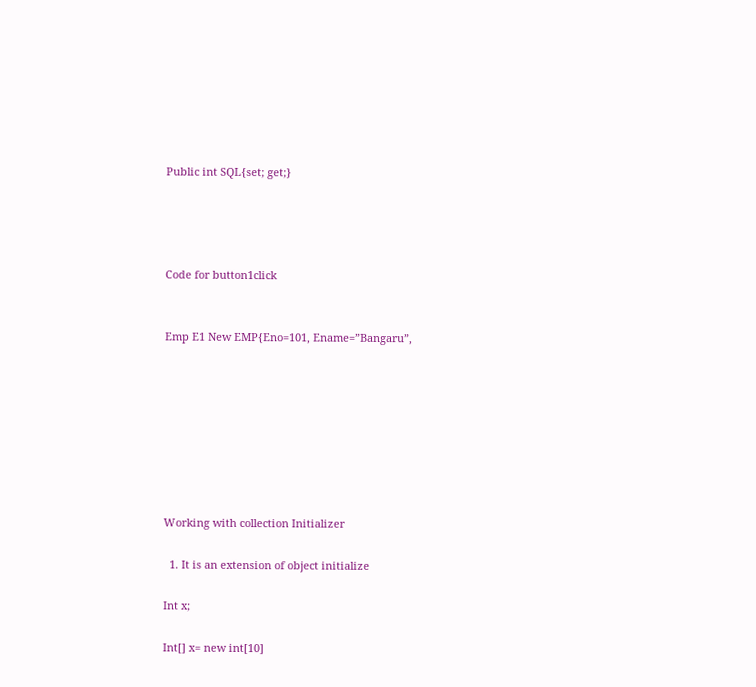Public int SQL{set; get;}




Code for button1click


Emp E1 New EMP{Eno=101, Ename=”Bangaru”,








Working with collection Initializer

  1. It is an extension of object initialize

Int x;

Int[] x= new int[10]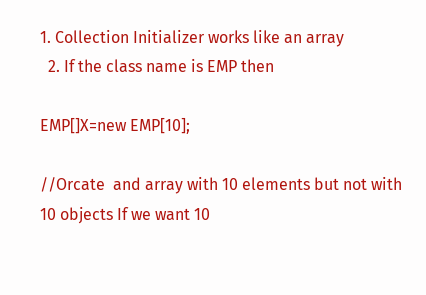1. Collection Initializer works like an array
  2. If the class name is EMP then

EMP[]X=new EMP[10];

//Orcate  and array with 10 elements but not with 10 objects If we want 10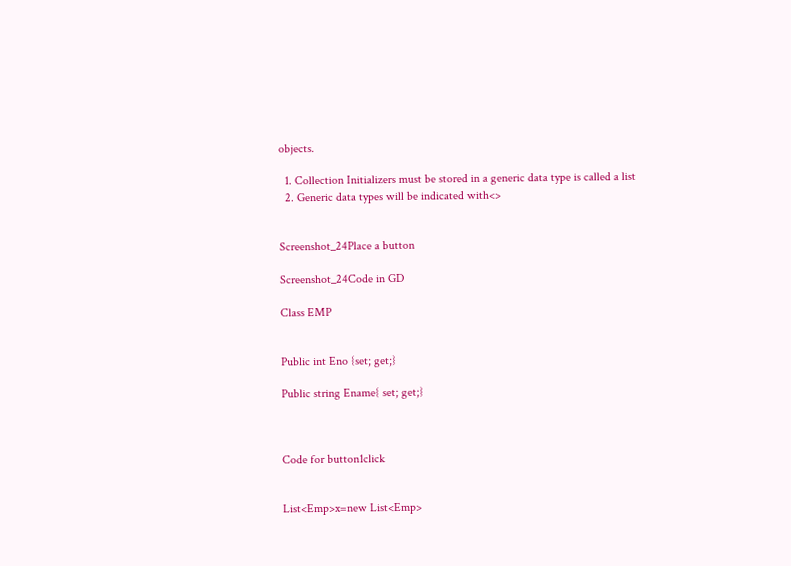objects.

  1. Collection Initializers must be stored in a generic data type is called a list
  2. Generic data types will be indicated with<>


Screenshot_24Place a button

Screenshot_24Code in GD

Class EMP


Public int Eno {set; get;}

Public string Ename{ set; get;}



Code for button1click


List<Emp>x=new List<Emp>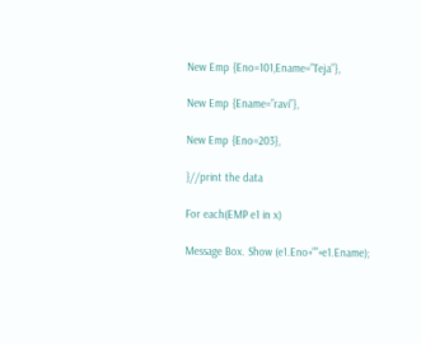New Emp {Eno=101,Ename=”Teja”},

New Emp {Ename=”ravi”},

New Emp {Eno=203},

}//print the data

For each(EMP e1 in x)

Message Box. Show (e1.Eno+””+e1.Ename);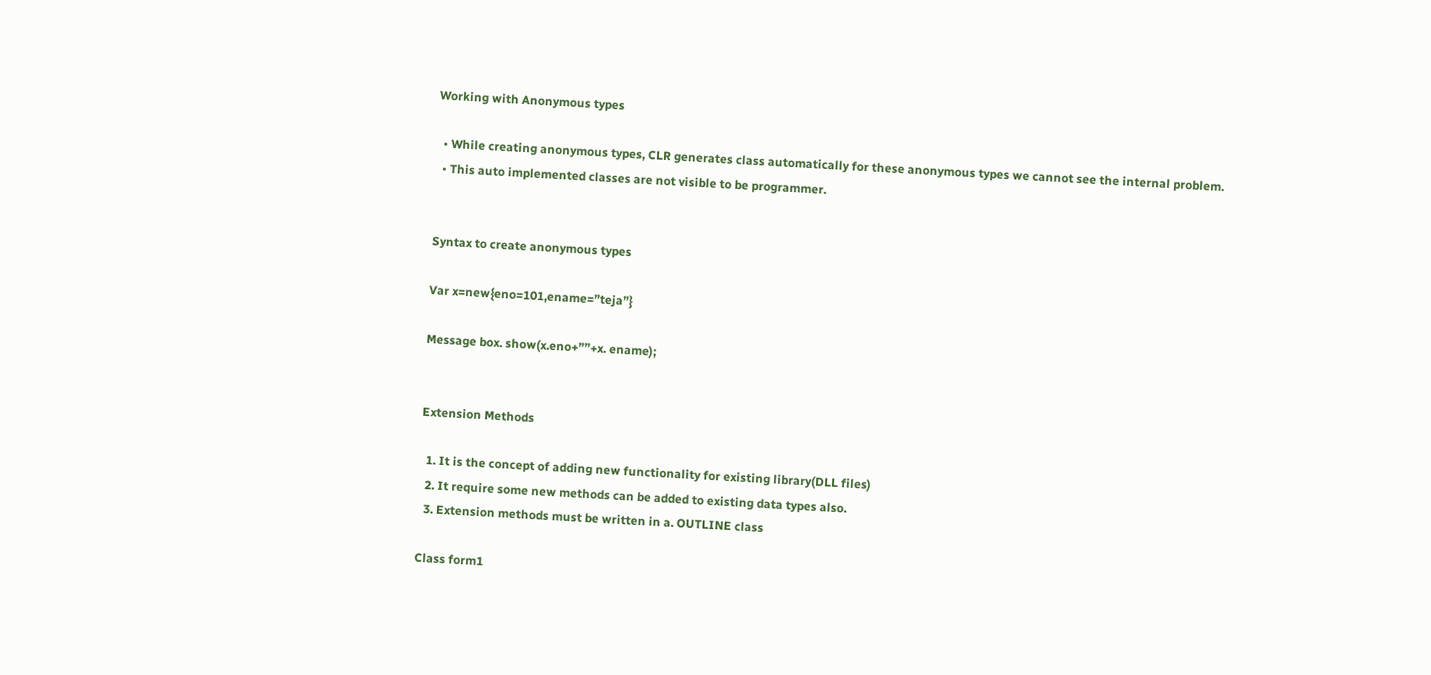Working with Anonymous types

  • While creating anonymous types, CLR generates class automatically for these anonymous types we cannot see the internal problem.
  • This auto implemented classes are not visible to be programmer.


Syntax to create anonymous types

Var x=new{eno=101,ename=”teja”}

Message box. show(x.eno+””+x. ename);


Extension Methods

  1. It is the concept of adding new functionality for existing library(DLL files)
  2. It require some new methods can be added to existing data types also.
  3. Extension methods must be written in a. OUTLINE class

Class form1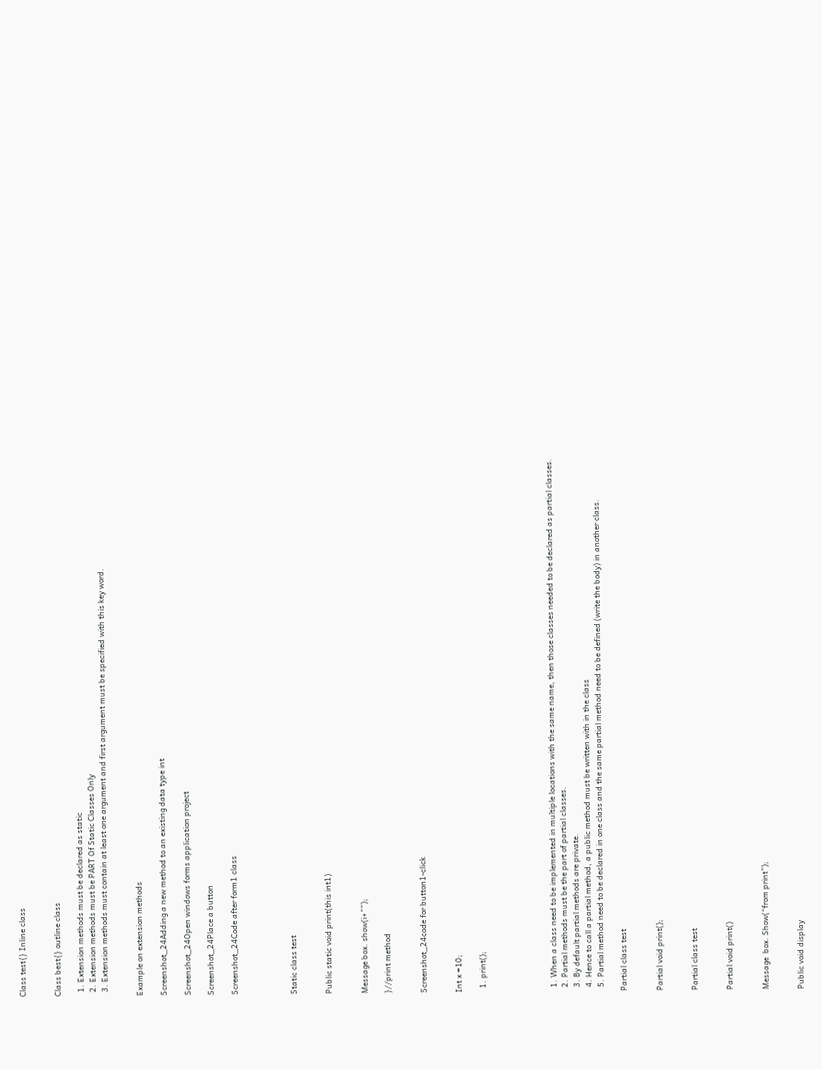Class test{} Inline class


Class best{} outline class

  1. Extension methods must be declared as static
  2. Extension methods must be PART Of Static Classes Only
  3. Extension methods must contain at least one argument and first argument must be specified with this key word.


Example on extension methods

Screenshot_24Adding a new method to an existing data type int

Screenshot_24Open windows forms application project

Screenshot_24Place a button

Screenshot_24Code after form1 class




Static class test


Public static void print(this int1)


Message box. show(i+””);

}//print method


Screenshot_24code for button1-click


Int x =10;

  1. print();





  1. When a class need to be implemented in multiple locations with the same name, then those classes needed to be declared as partial classes.
  2. Partial methods must be the part of partial classes.
  3. By default partial methods are private.
  4. Hence to call a partial method, a public method must be written with in the class
  5. Partial method need to be declared in one class and the same partial method need to be defined (write the body) in another class.

Partial class test


Partial void print();


Partial class test


Partial void print()


Message  box. Show(“from print”);


Public void display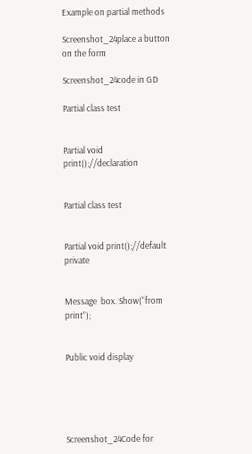Example on partial methods

Screenshot_24place a button on the form

Screenshot_24code in GD

Partial class test


Partial void print();//declaration


Partial class test


Partial void print();//default private


Message  box. Show(“from print”);


Public void display





Screenshot_24Code for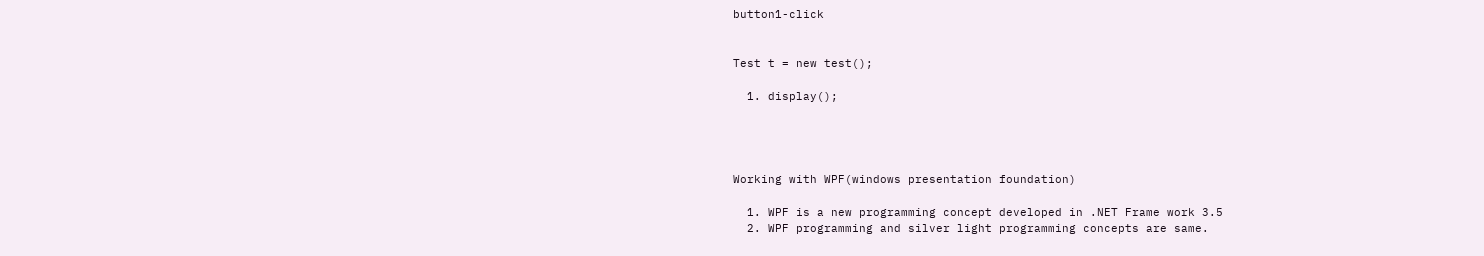button1-click


Test t = new test();

  1. display();




Working with WPF(windows presentation foundation)

  1. WPF is a new programming concept developed in .NET Frame work 3.5
  2. WPF programming and silver light programming concepts are same.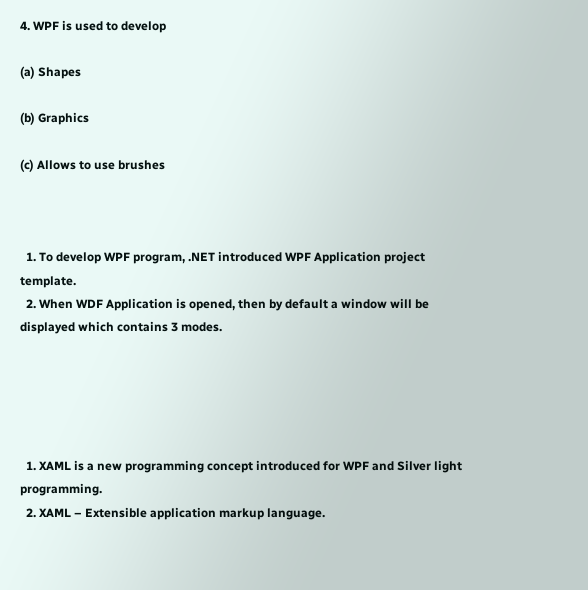4. WPF is used to develop

(a) Shapes

(b) Graphics

(c) Allows to use brushes



  1. To develop WPF program, .NET introduced WPF Application project template.
  2. When WDF Application is opened, then by default a window will be displayed which contains 3 modes.





  1. XAML is a new programming concept introduced for WPF and Silver light programming.
  2. XAML – Extensible application markup language.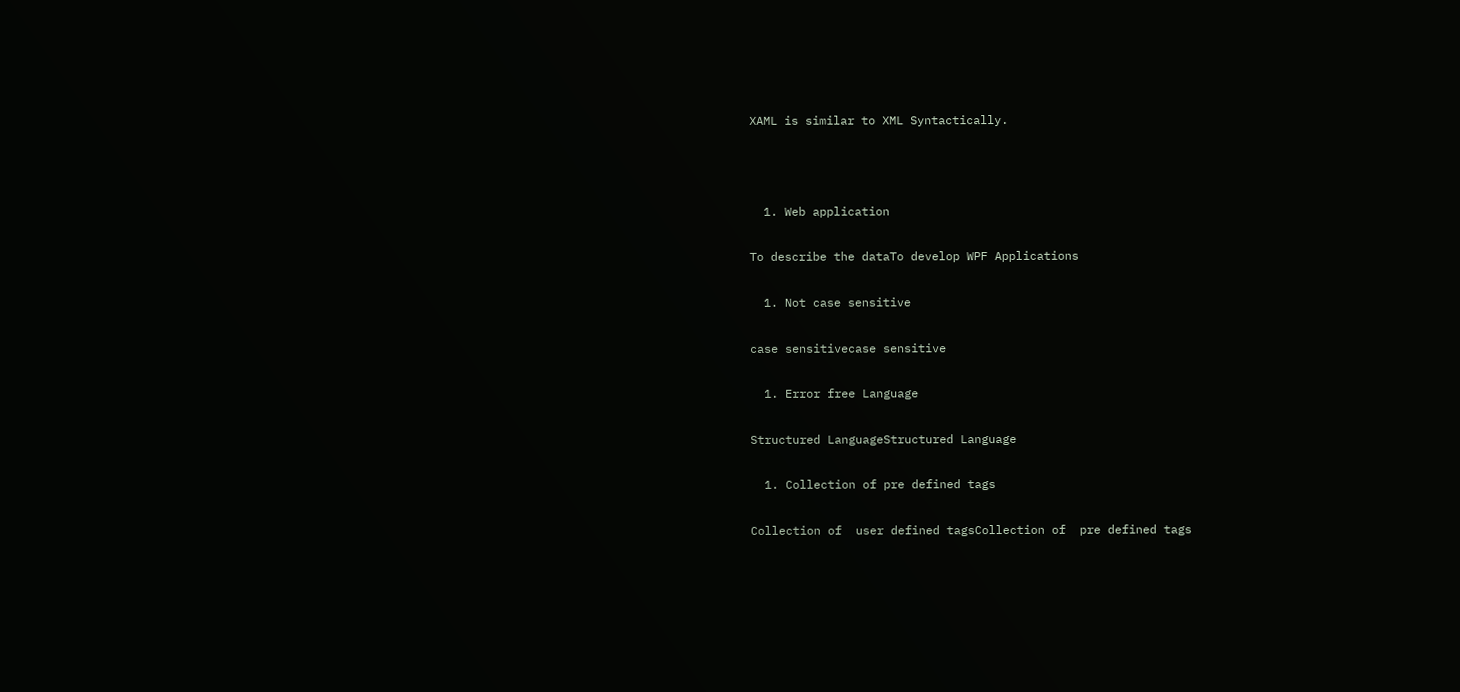XAML is similar to XML Syntactically.



  1. Web application

To describe the dataTo develop WPF Applications

  1. Not case sensitive

case sensitivecase sensitive

  1. Error free Language

Structured LanguageStructured Language

  1. Collection of pre defined tags

Collection of  user defined tagsCollection of  pre defined tags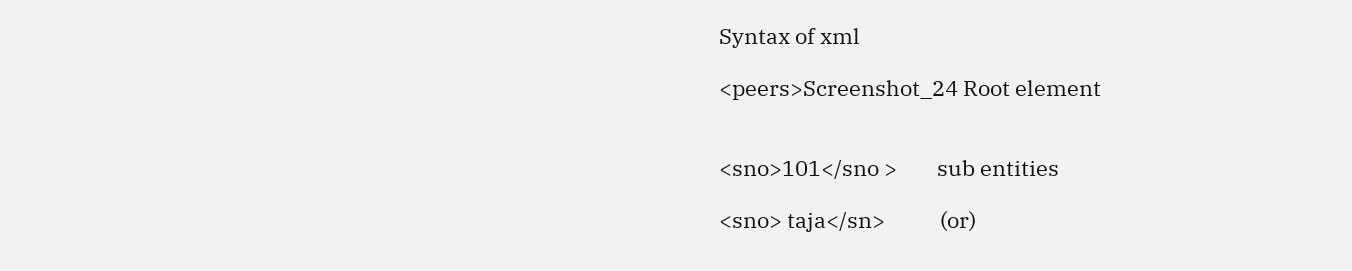Syntax of xml

<peers>Screenshot_24 Root element


<sno>101</sno >        sub entities

<sno> taja</sn>           (or)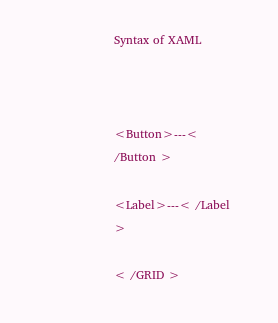Syntax of XAML



<Button>---< /Button >

<Label>---< /Label >

< /GRID >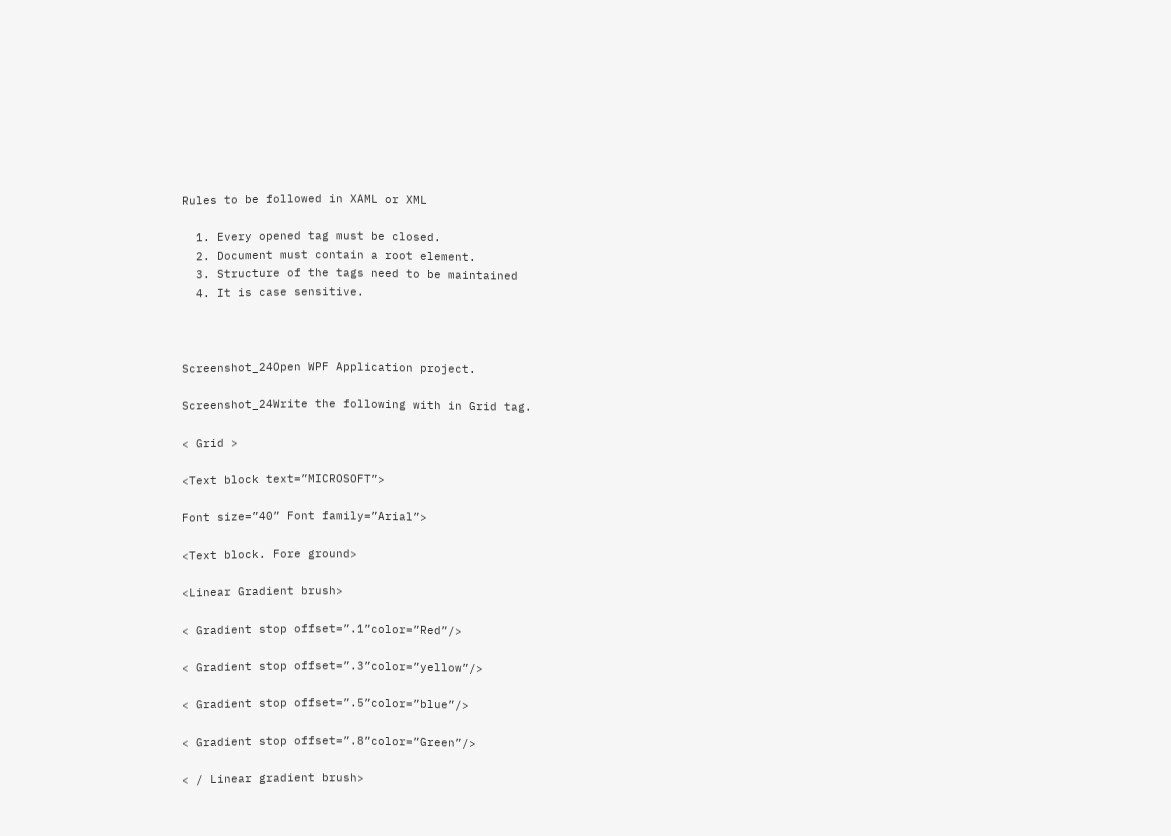Rules to be followed in XAML or XML

  1. Every opened tag must be closed.
  2. Document must contain a root element.
  3. Structure of the tags need to be maintained
  4. It is case sensitive.



Screenshot_24Open WPF Application project.

Screenshot_24Write the following with in Grid tag.

< Grid >

<Text block text=”MICROSOFT”>

Font size=”40” Font family=”Arial”>

<Text block. Fore ground>

<Linear Gradient brush>

< Gradient stop offset=”.1”color=”Red”/>

< Gradient stop offset=”.3”color=”yellow”/>

< Gradient stop offset=”.5”color=”blue”/>

< Gradient stop offset=”.8”color=”Green”/>

< / Linear gradient brush>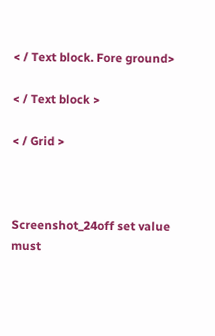< / Text block. Fore ground>

< / Text block >

< / Grid >



Screenshot_24off set value must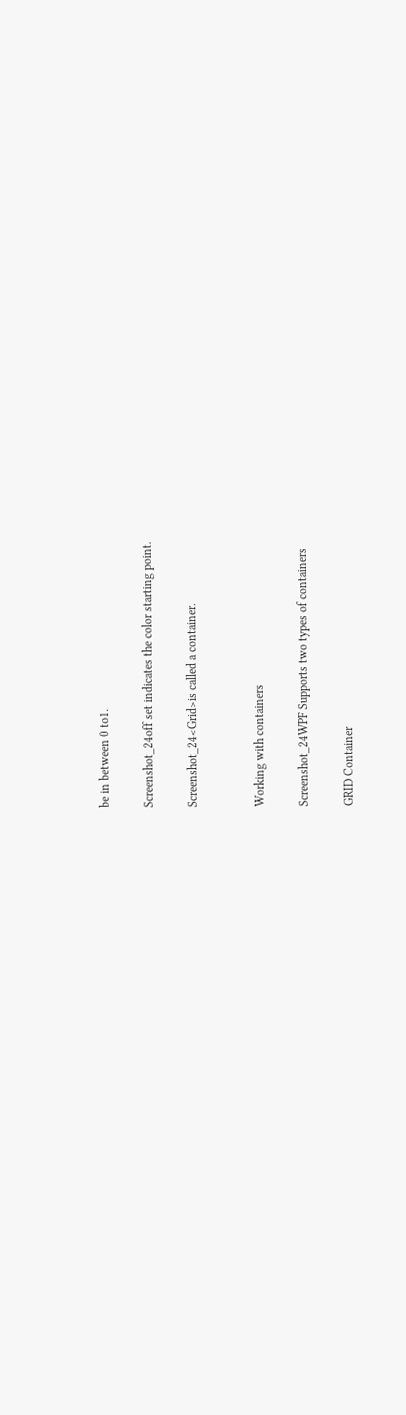be in between 0 to1.

Screenshot_24off set indicates the color starting point.

Screenshot_24<Grid>is called a container.


Working with containers

Screenshot_24WPF Supports two types of containers

GRID Container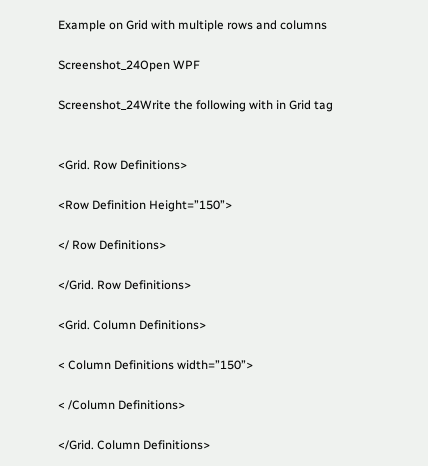Example on Grid with multiple rows and columns

Screenshot_24Open WPF

Screenshot_24Write the following with in Grid tag


<Grid. Row Definitions>

<Row Definition Height=”150”>

</ Row Definitions>

</Grid. Row Definitions>

<Grid. Column Definitions>

< Column Definitions width=”150”>

< /Column Definitions>

</Grid. Column Definitions>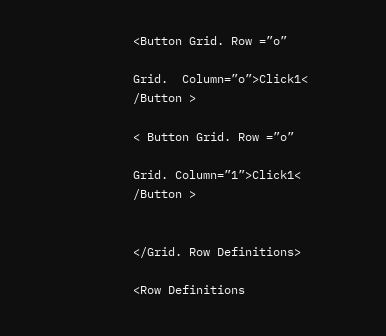<Button Grid. Row =”o”

Grid.  Column=”o”>Click1< /Button >

< Button Grid. Row =”o”

Grid. Column=”1”>Click1< /Button >


</Grid. Row Definitions>

<Row Definitions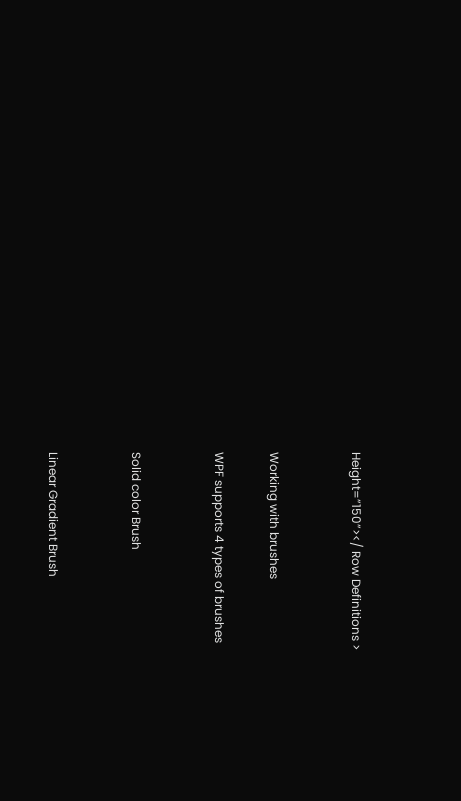Height=”150”></ Row Definitions >


Working with brushes

WPF supports 4 types of brushes


Solid color Brush


Linear Gradient Brush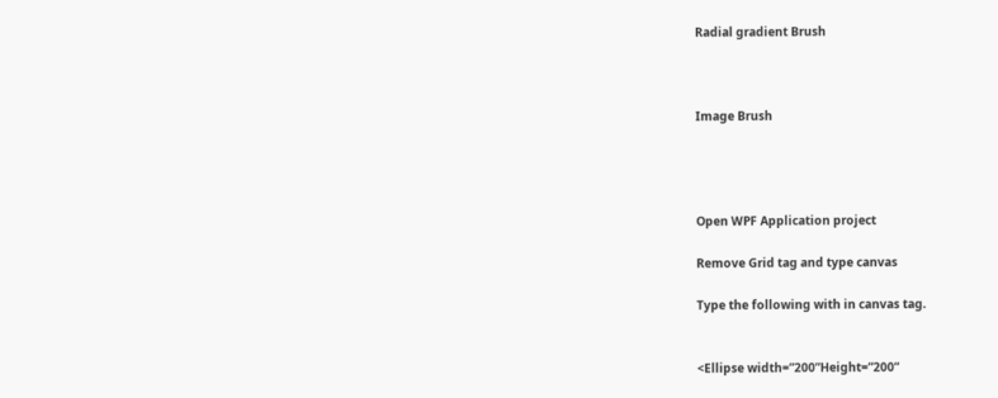Radial gradient Brush



Image Brush




Open WPF Application project

Remove Grid tag and type canvas

Type the following with in canvas tag.


<Ellipse width=”200”Height=”200”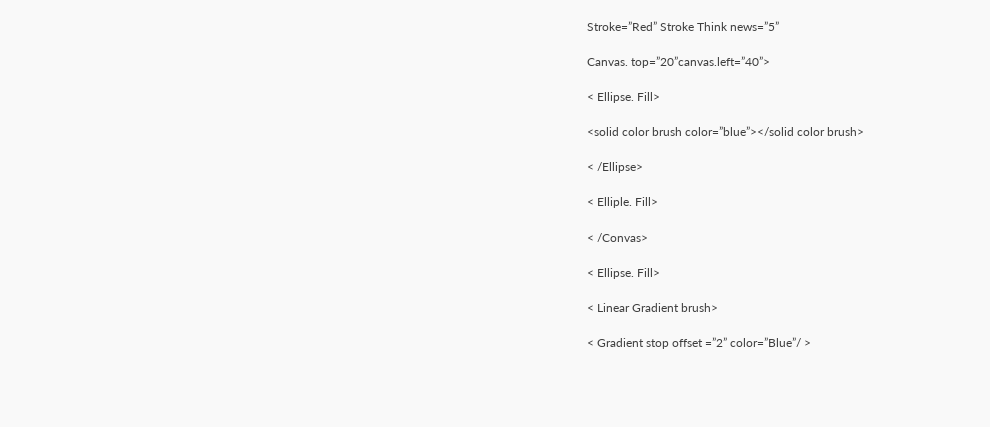Stroke=”Red” Stroke Think news=”5”

Canvas. top=”20”canvas.left=”40”>

< Ellipse. Fill>

<solid color brush color=”blue”></solid color brush>

< /Ellipse>

< Elliple. Fill>

< /Convas>

< Ellipse. Fill>

< Linear Gradient brush>

< Gradient stop offset =”2” color=”Blue”/ >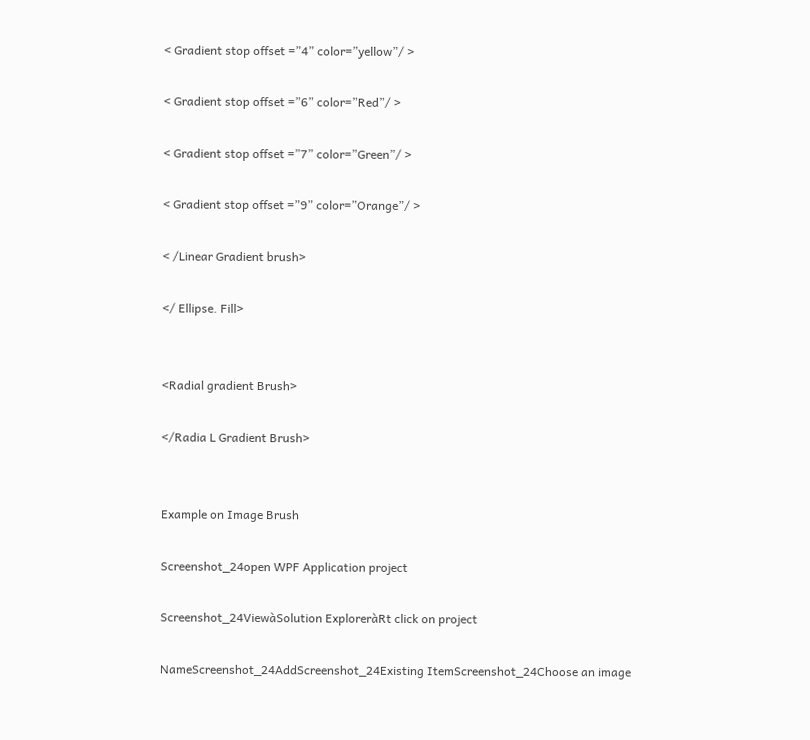< Gradient stop offset =”4” color=”yellow”/ >

< Gradient stop offset =”6” color=”Red”/ >

< Gradient stop offset =”7” color=”Green”/ >

< Gradient stop offset =”9” color=”Orange”/ >

< /Linear Gradient brush>

</ Ellipse. Fill>


<Radial gradient Brush>

</Radia L Gradient Brush>


Example on Image Brush

Screenshot_24open WPF Application project

Screenshot_24ViewàSolution ExploreràRt click on project

NameScreenshot_24AddScreenshot_24Existing ItemScreenshot_24Choose an image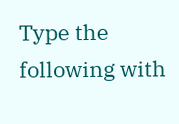Type the following with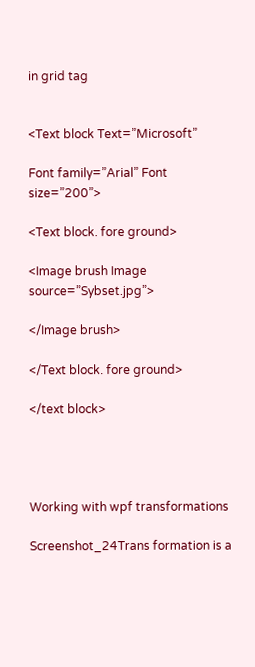in grid tag


<Text block Text=”Microsoft”

Font family=”Arial” Font size=”200”>

<Text block. fore ground>

<Image brush Image source=”Sybset.jpg”>

</Image brush>

</Text block. fore ground>

</text block>




Working with wpf transformations

Screenshot_24Trans formation is a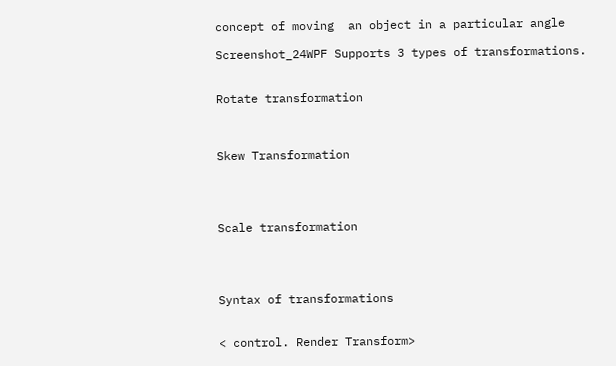concept of moving  an object in a particular angle

Screenshot_24WPF Supports 3 types of transformations.


Rotate transformation



Skew Transformation




Scale transformation




Syntax of transformations


< control. Render Transform>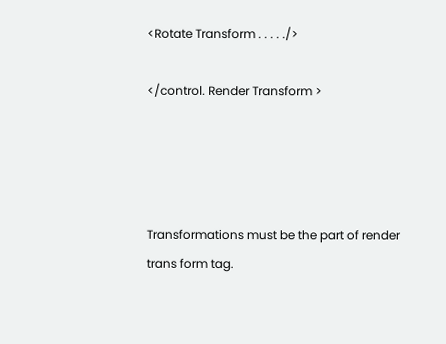<Rotate Transform . . . . ./>

</control. Render Transform >




Transformations must be the part of render trans form tag.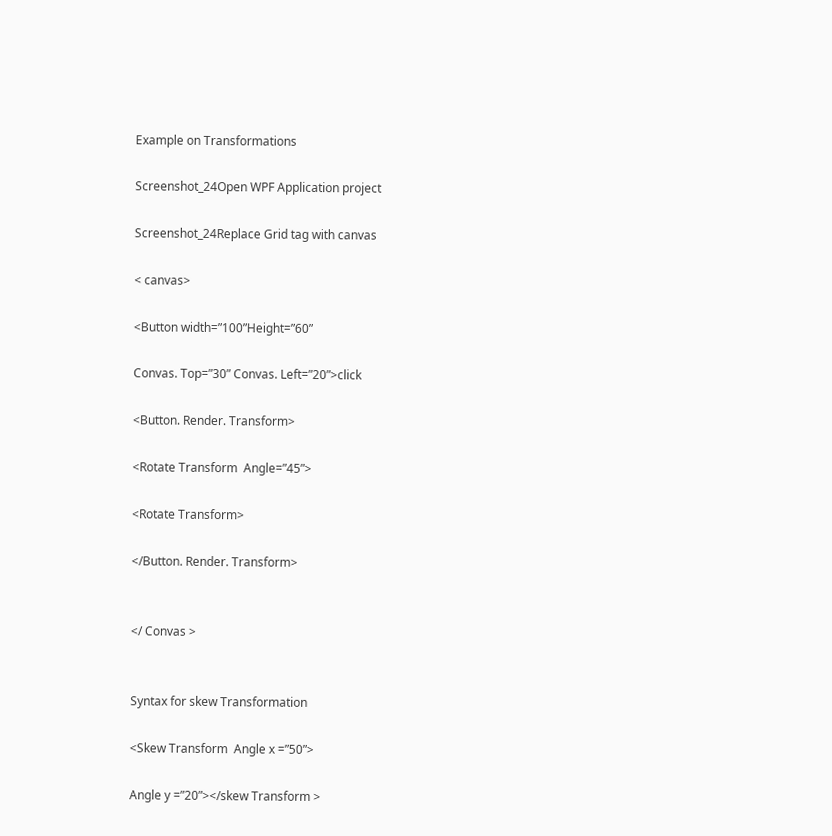Example on Transformations

Screenshot_24Open WPF Application project

Screenshot_24Replace Grid tag with canvas

< canvas>

<Button width=”100”Height=”60”

Convas. Top=”30” Convas. Left=”20”>click

<Button. Render. Transform>

<Rotate Transform  Angle=”45”>

<Rotate Transform>

</Button. Render. Transform>


</ Convas >


Syntax for skew Transformation

<Skew Transform  Angle x =”50”>

Angle y =”20”></skew Transform >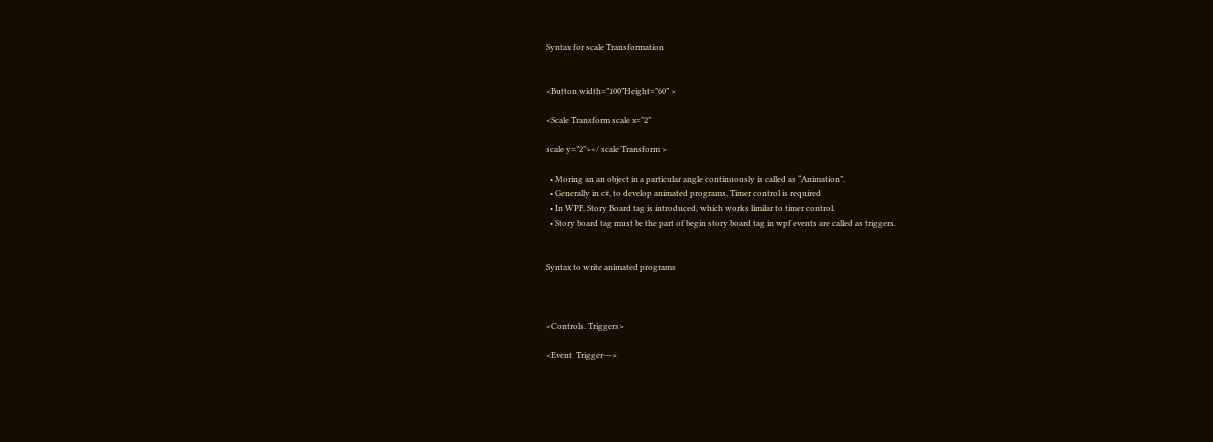Syntax for scale Transformation


<Button width=”100”Height=”60” >

<Scale Transform scale x=”2”

scale y=”2”></ scale Transform >

  • Moring an an object in a particular angle continuously is called as “Animation”.
  • Generally in c#, to develop animated programs, Timer control is required
  • In WPF, Story Board tag is introduced, which works limilar to timer control.
  • Story board tag must be the part of begin story board tag in wpf events are called as triggers.


Syntax to write animated programs



<Controls. Triggers>

<Event  Trigger--->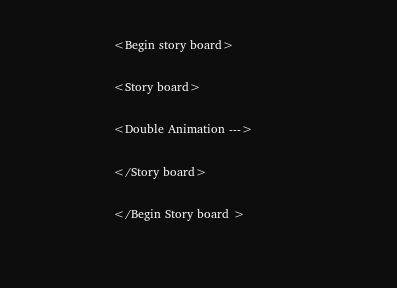<Begin story board>

<Story board>

<Double Animation --->

</Story board>

</Begin Story board >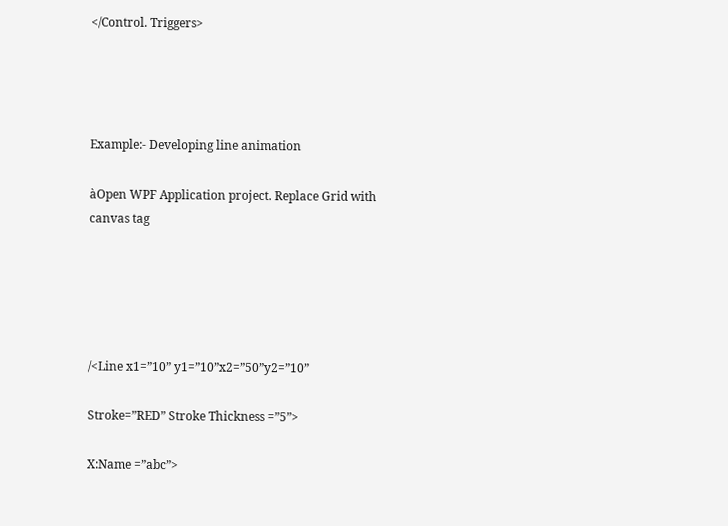</Control. Triggers>




Example:- Developing line animation

àOpen WPF Application project. Replace Grid with canvas tag





/<Line x1=”10” y1=”10”x2=”50”y2=”10”

Stroke=”RED” Stroke Thickness =”5”>

X:Name =”abc”>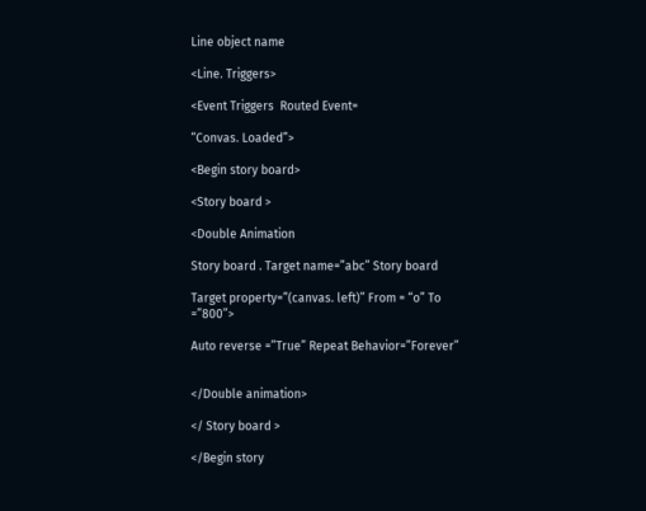Line object name

<Line. Triggers>

<Event Triggers  Routed Event=

“Convas. Loaded”>

<Begin story board>

<Story board >

<Double Animation

Story board . Target name=”abc” Story board

Target property=”(canvas. left)” From = “o” To =”800”>

Auto reverse =”True” Repeat Behavior=”Forever”


</Double animation>

</ Story board >

</Begin story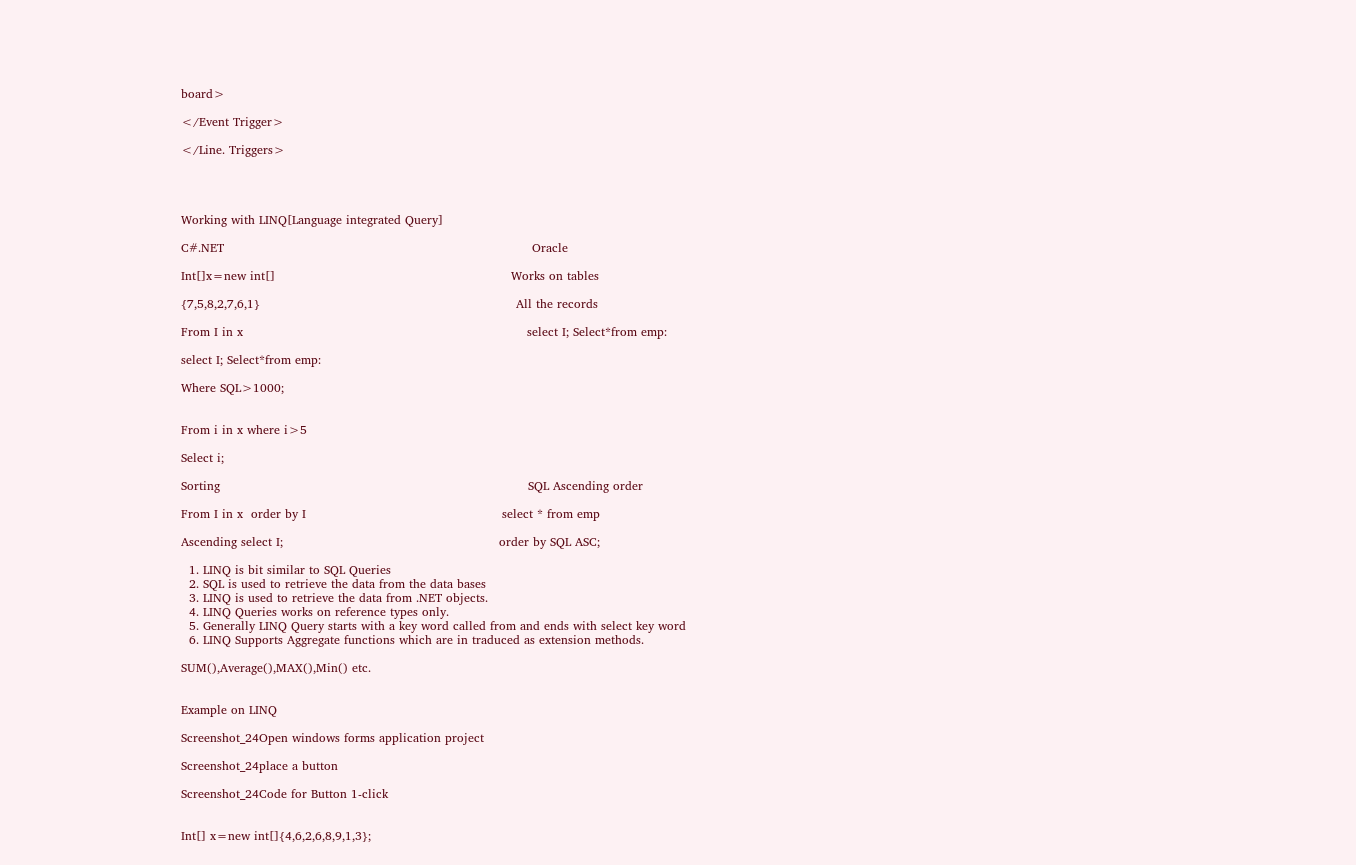board>

</Event Trigger>

</Line. Triggers>




Working with LINQ[Language integrated Query]

C#.NET                                                                             Oracle

Int[]x=new int[]                                                           Works on tables

{7,5,8,2,7,6,1}                                                                All the records

From I in x                                                                       select I; Select*from emp:

select I; Select*from emp:

Where SQL>1000;


From i in x where i>5

Select i;

Sorting                                                                             SQL Ascending order

From I in x  order by I                                                 select * from emp

Ascending select I;                                                      order by SQL ASC;

  1. LINQ is bit similar to SQL Queries
  2. SQL is used to retrieve the data from the data bases
  3. LINQ is used to retrieve the data from .NET objects.
  4. LINQ Queries works on reference types only.
  5. Generally LINQ Query starts with a key word called from and ends with select key word
  6. LINQ Supports Aggregate functions which are in traduced as extension methods.

SUM(),Average(),MAX(),Min() etc.


Example on LINQ

Screenshot_24Open windows forms application project

Screenshot_24place a button

Screenshot_24Code for Button 1-click


Int[] x=new int[]{4,6,2,6,8,9,1,3};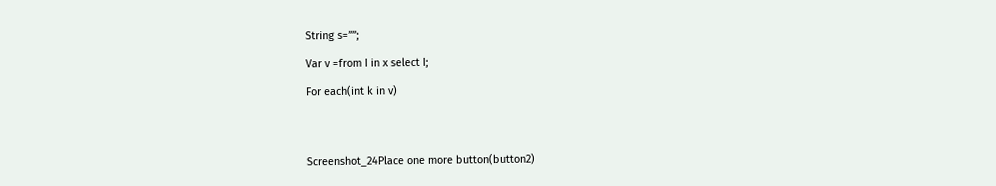String s=””;

Var v =from I in x select I;

For each(int k in v)




Screenshot_24Place one more button(button2)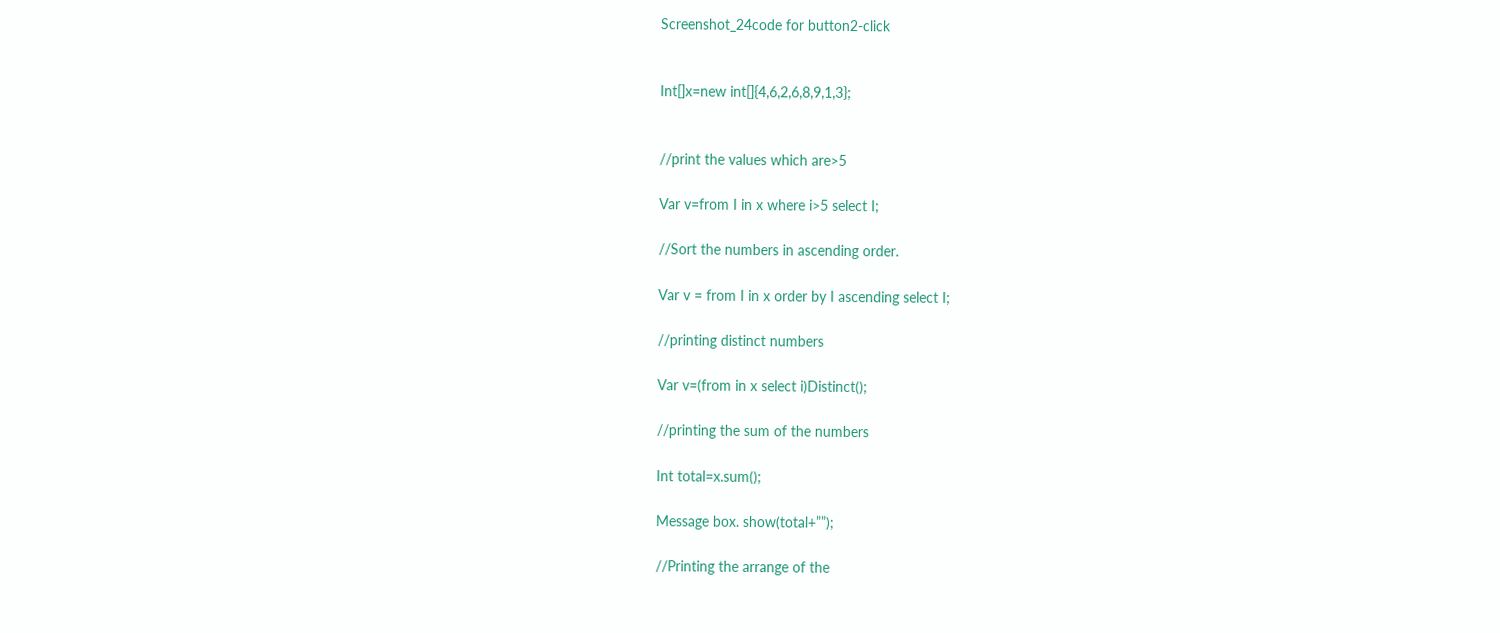Screenshot_24code for button2-click


Int[]x=new int[]{4,6,2,6,8,9,1,3};


//print the values which are>5

Var v=from I in x where i>5 select I;

//Sort the numbers in ascending order.

Var v = from I in x order by I ascending select I;

//printing distinct numbers

Var v=(from in x select i)Distinct();

//printing the sum of the numbers

Int total=x.sum();

Message box. show(total+””);

//Printing the arrange of the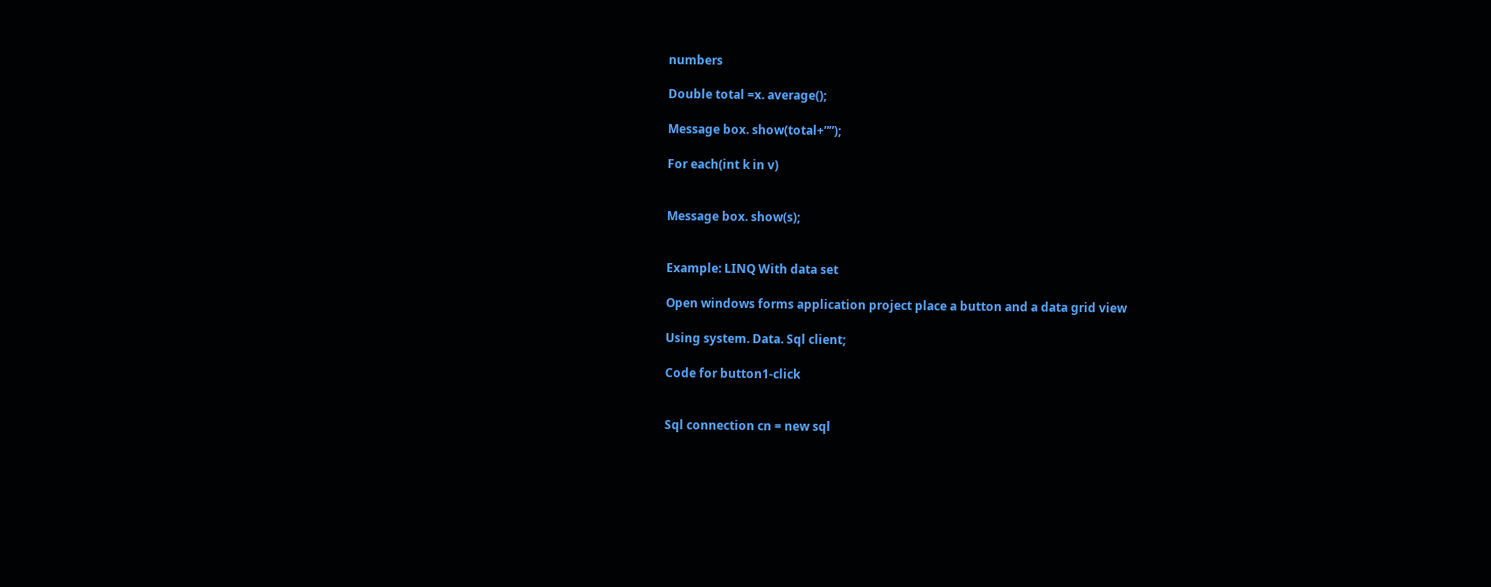numbers

Double total =x. average();

Message box. show(total+””);

For each(int k in v)


Message box. show(s);


Example: LINQ With data set

Open windows forms application project place a button and a data grid view

Using system. Data. Sql client;

Code for button1-click


Sql connection cn = new sql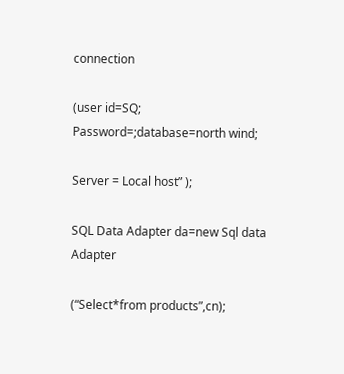connection

(user id=SQ; Password=;database=north wind;

Server = Local host” );

SQL Data Adapter da=new Sql data Adapter

(“Select*from products”,cn);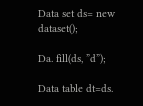Data set ds= new  dataset();

Da. fill(ds, ”d”);

Data table dt=ds.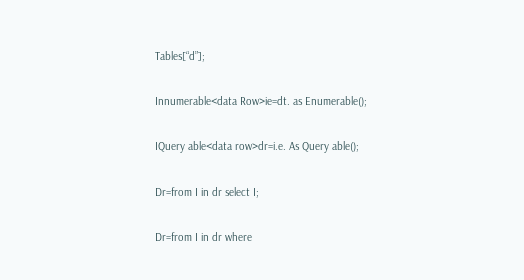Tables[“d”];

Innumerable<data Row>ie=dt. as Enumerable();

IQuery able<data row>dr=i.e. As Query able();

Dr=from I in dr select I;

Dr=from I in dr where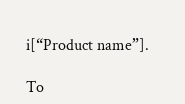i[“Product name”].

To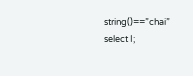string()==”chai” select I;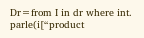Dr=from I in dr where int. parle(i[“product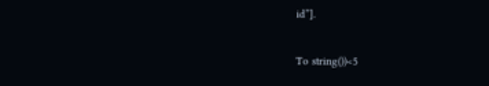id”].

To string())<5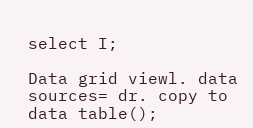select I;

Data grid viewl. data sources= dr. copy to data table();